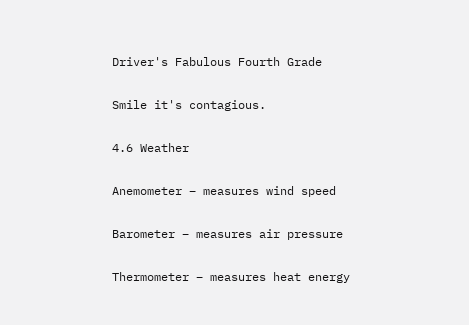Driver's Fabulous Fourth Grade

Smile it's contagious.

4.6 Weather

Anemometer – measures wind speed

Barometer – measures air pressure

Thermometer – measures heat energy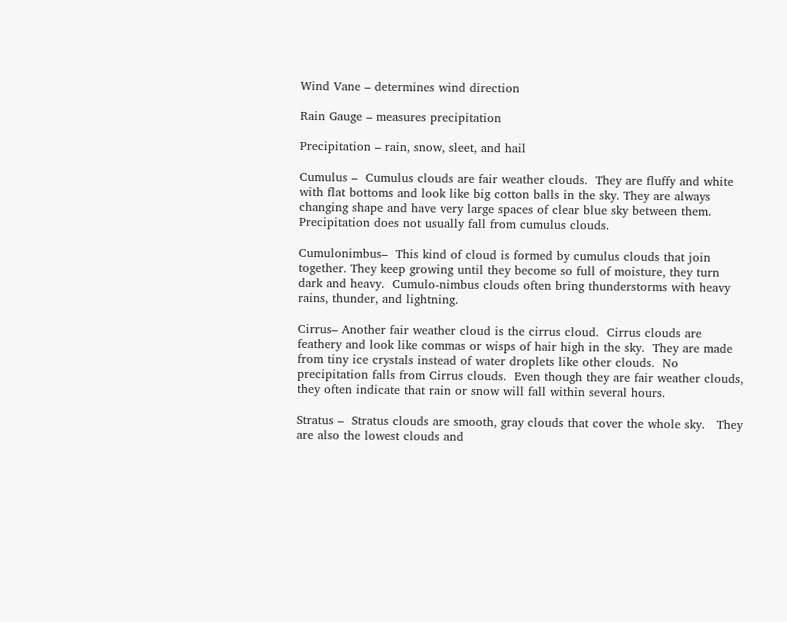Wind Vane – determines wind direction

Rain Gauge – measures precipitation

Precipitation – rain, snow, sleet, and hail

Cumulus –  Cumulus clouds are fair weather clouds.  They are fluffy and white with flat bottoms and look like big cotton balls in the sky. They are always changing shape and have very large spaces of clear blue sky between them. Precipitation does not usually fall from cumulus clouds.

Cumulonimbus–  This kind of cloud is formed by cumulus clouds that join together. They keep growing until they become so full of moisture, they turn dark and heavy.  Cumulo-nimbus clouds often bring thunderstorms with heavy rains, thunder, and lightning.

Cirrus– Another fair weather cloud is the cirrus cloud.  Cirrus clouds are feathery and look like commas or wisps of hair high in the sky.  They are made from tiny ice crystals instead of water droplets like other clouds.  No precipitation falls from Cirrus clouds.  Even though they are fair weather clouds, they often indicate that rain or snow will fall within several hours.

Stratus –  Stratus clouds are smooth, gray clouds that cover the whole sky.   They are also the lowest clouds and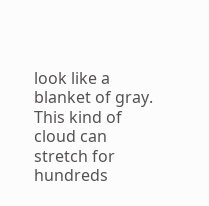look like a blanket of gray.  This kind of cloud can stretch for hundreds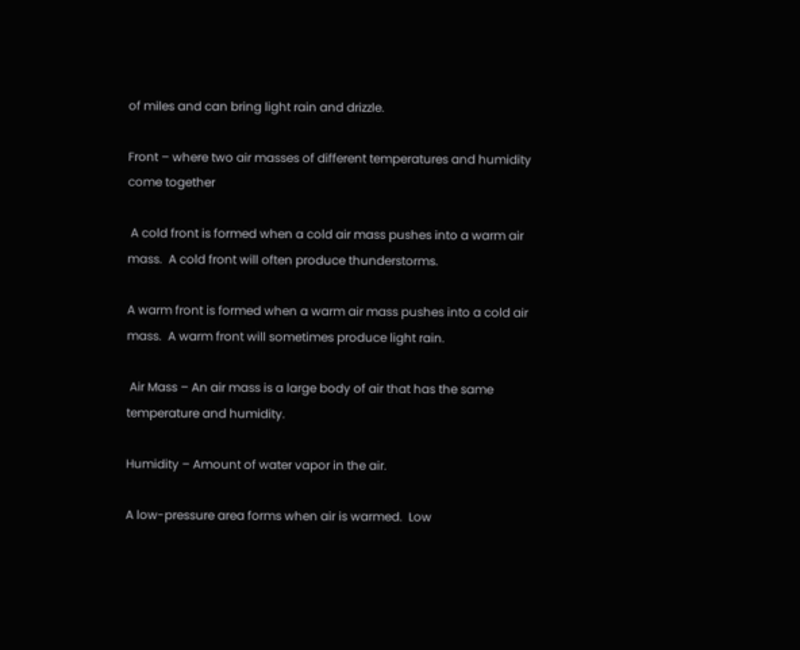of miles and can bring light rain and drizzle.

Front – where two air masses of different temperatures and humidity come together

 A cold front is formed when a cold air mass pushes into a warm air mass.  A cold front will often produce thunderstorms.

A warm front is formed when a warm air mass pushes into a cold air mass.  A warm front will sometimes produce light rain.

 Air Mass – An air mass is a large body of air that has the same temperature and humidity.

Humidity – Amount of water vapor in the air.

A low-pressure area forms when air is warmed.  Low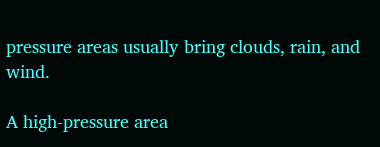pressure areas usually bring clouds, rain, and wind.

A high-pressure area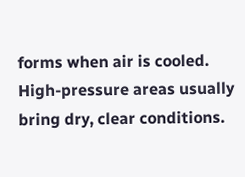forms when air is cooled.  High-pressure areas usually bring dry, clear conditions.